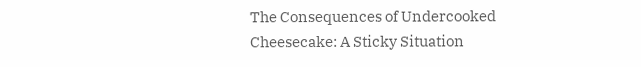The Consequences of Undercooked Cheesecake: A Sticky Situation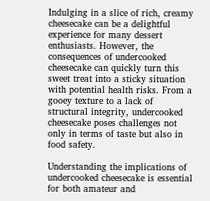Indulging in a slice of rich, creamy cheesecake can be a delightful experience for many dessert enthusiasts. However, the consequences of undercooked cheesecake can quickly turn this sweet treat into a sticky situation with potential health risks. From a gooey texture to a lack of structural integrity, undercooked cheesecake poses challenges not only in terms of taste but also in food safety.

Understanding the implications of undercooked cheesecake is essential for both amateur and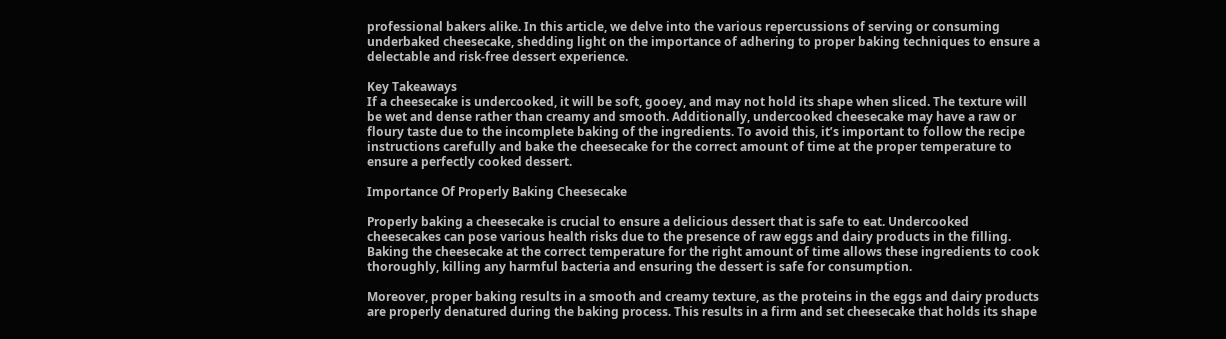professional bakers alike. In this article, we delve into the various repercussions of serving or consuming underbaked cheesecake, shedding light on the importance of adhering to proper baking techniques to ensure a delectable and risk-free dessert experience.

Key Takeaways
If a cheesecake is undercooked, it will be soft, gooey, and may not hold its shape when sliced. The texture will be wet and dense rather than creamy and smooth. Additionally, undercooked cheesecake may have a raw or floury taste due to the incomplete baking of the ingredients. To avoid this, it’s important to follow the recipe instructions carefully and bake the cheesecake for the correct amount of time at the proper temperature to ensure a perfectly cooked dessert.

Importance Of Properly Baking Cheesecake

Properly baking a cheesecake is crucial to ensure a delicious dessert that is safe to eat. Undercooked cheesecakes can pose various health risks due to the presence of raw eggs and dairy products in the filling. Baking the cheesecake at the correct temperature for the right amount of time allows these ingredients to cook thoroughly, killing any harmful bacteria and ensuring the dessert is safe for consumption.

Moreover, proper baking results in a smooth and creamy texture, as the proteins in the eggs and dairy products are properly denatured during the baking process. This results in a firm and set cheesecake that holds its shape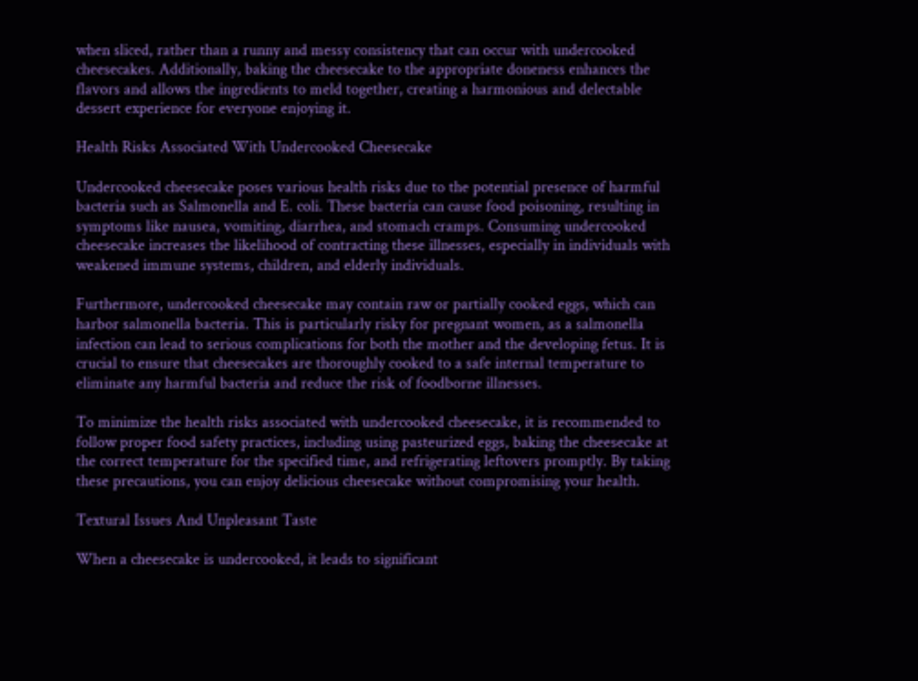when sliced, rather than a runny and messy consistency that can occur with undercooked cheesecakes. Additionally, baking the cheesecake to the appropriate doneness enhances the flavors and allows the ingredients to meld together, creating a harmonious and delectable dessert experience for everyone enjoying it.

Health Risks Associated With Undercooked Cheesecake

Undercooked cheesecake poses various health risks due to the potential presence of harmful bacteria such as Salmonella and E. coli. These bacteria can cause food poisoning, resulting in symptoms like nausea, vomiting, diarrhea, and stomach cramps. Consuming undercooked cheesecake increases the likelihood of contracting these illnesses, especially in individuals with weakened immune systems, children, and elderly individuals.

Furthermore, undercooked cheesecake may contain raw or partially cooked eggs, which can harbor salmonella bacteria. This is particularly risky for pregnant women, as a salmonella infection can lead to serious complications for both the mother and the developing fetus. It is crucial to ensure that cheesecakes are thoroughly cooked to a safe internal temperature to eliminate any harmful bacteria and reduce the risk of foodborne illnesses.

To minimize the health risks associated with undercooked cheesecake, it is recommended to follow proper food safety practices, including using pasteurized eggs, baking the cheesecake at the correct temperature for the specified time, and refrigerating leftovers promptly. By taking these precautions, you can enjoy delicious cheesecake without compromising your health.

Textural Issues And Unpleasant Taste

When a cheesecake is undercooked, it leads to significant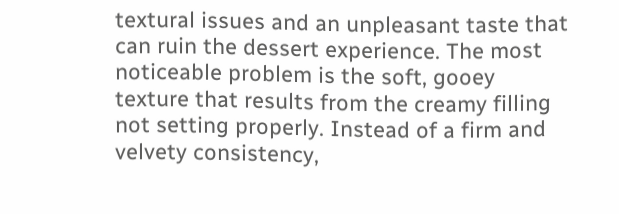textural issues and an unpleasant taste that can ruin the dessert experience. The most noticeable problem is the soft, gooey texture that results from the creamy filling not setting properly. Instead of a firm and velvety consistency,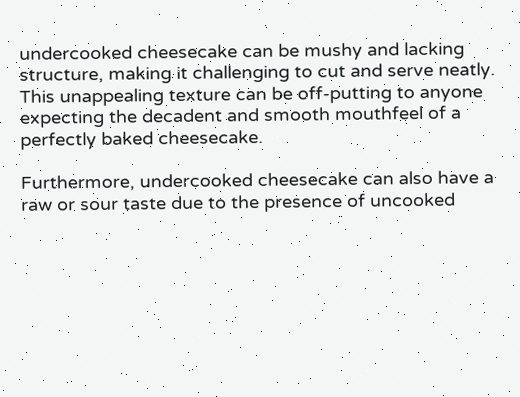undercooked cheesecake can be mushy and lacking structure, making it challenging to cut and serve neatly. This unappealing texture can be off-putting to anyone expecting the decadent and smooth mouthfeel of a perfectly baked cheesecake.

Furthermore, undercooked cheesecake can also have a raw or sour taste due to the presence of uncooked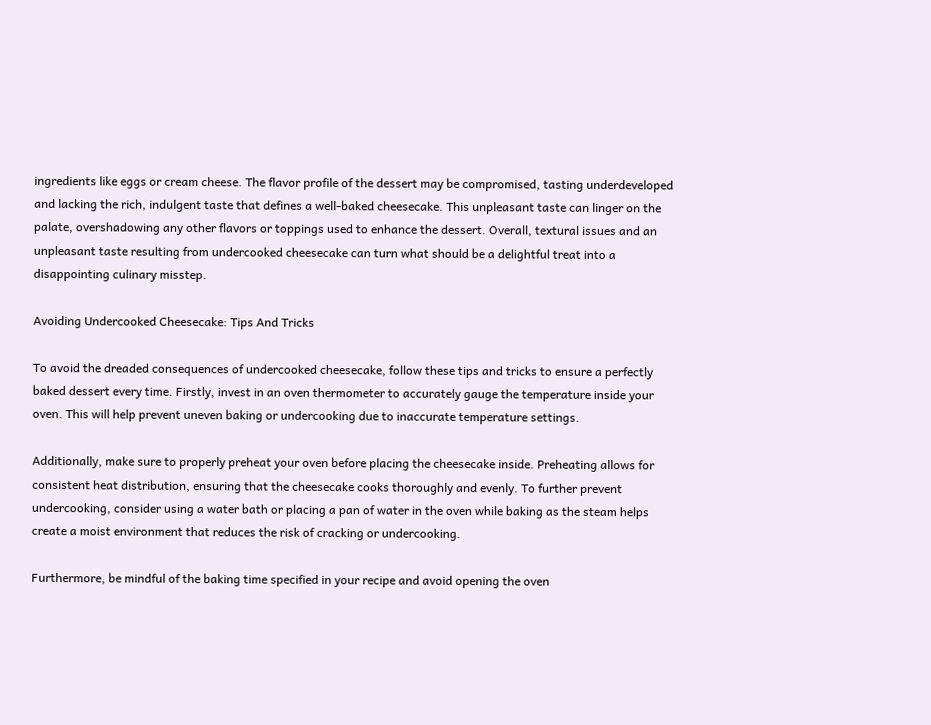ingredients like eggs or cream cheese. The flavor profile of the dessert may be compromised, tasting underdeveloped and lacking the rich, indulgent taste that defines a well-baked cheesecake. This unpleasant taste can linger on the palate, overshadowing any other flavors or toppings used to enhance the dessert. Overall, textural issues and an unpleasant taste resulting from undercooked cheesecake can turn what should be a delightful treat into a disappointing culinary misstep.

Avoiding Undercooked Cheesecake: Tips And Tricks

To avoid the dreaded consequences of undercooked cheesecake, follow these tips and tricks to ensure a perfectly baked dessert every time. Firstly, invest in an oven thermometer to accurately gauge the temperature inside your oven. This will help prevent uneven baking or undercooking due to inaccurate temperature settings.

Additionally, make sure to properly preheat your oven before placing the cheesecake inside. Preheating allows for consistent heat distribution, ensuring that the cheesecake cooks thoroughly and evenly. To further prevent undercooking, consider using a water bath or placing a pan of water in the oven while baking as the steam helps create a moist environment that reduces the risk of cracking or undercooking.

Furthermore, be mindful of the baking time specified in your recipe and avoid opening the oven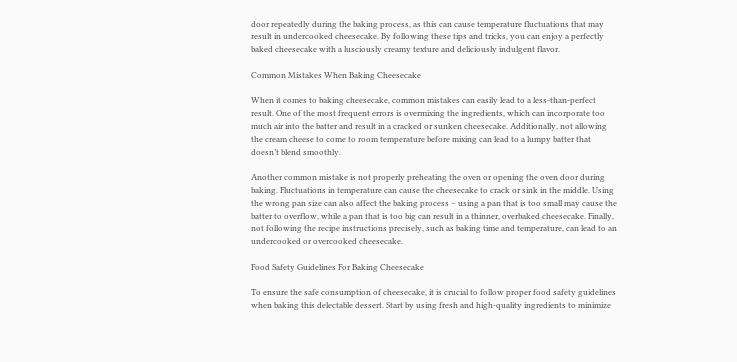door repeatedly during the baking process, as this can cause temperature fluctuations that may result in undercooked cheesecake. By following these tips and tricks, you can enjoy a perfectly baked cheesecake with a lusciously creamy texture and deliciously indulgent flavor.

Common Mistakes When Baking Cheesecake

When it comes to baking cheesecake, common mistakes can easily lead to a less-than-perfect result. One of the most frequent errors is overmixing the ingredients, which can incorporate too much air into the batter and result in a cracked or sunken cheesecake. Additionally, not allowing the cream cheese to come to room temperature before mixing can lead to a lumpy batter that doesn’t blend smoothly.

Another common mistake is not properly preheating the oven or opening the oven door during baking. Fluctuations in temperature can cause the cheesecake to crack or sink in the middle. Using the wrong pan size can also affect the baking process – using a pan that is too small may cause the batter to overflow, while a pan that is too big can result in a thinner, overbaked cheesecake. Finally, not following the recipe instructions precisely, such as baking time and temperature, can lead to an undercooked or overcooked cheesecake.

Food Safety Guidelines For Baking Cheesecake

To ensure the safe consumption of cheesecake, it is crucial to follow proper food safety guidelines when baking this delectable dessert. Start by using fresh and high-quality ingredients to minimize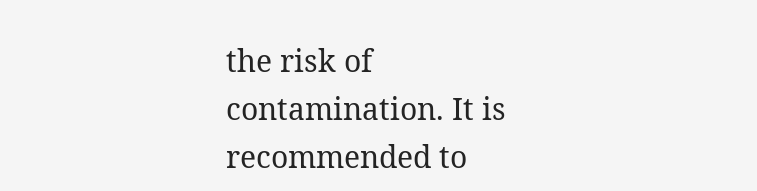the risk of contamination. It is recommended to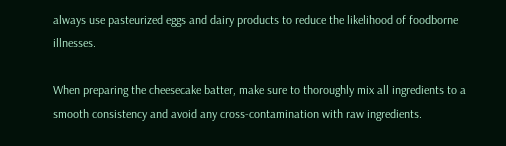always use pasteurized eggs and dairy products to reduce the likelihood of foodborne illnesses.

When preparing the cheesecake batter, make sure to thoroughly mix all ingredients to a smooth consistency and avoid any cross-contamination with raw ingredients.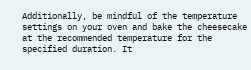Additionally, be mindful of the temperature settings on your oven and bake the cheesecake at the recommended temperature for the specified duration. It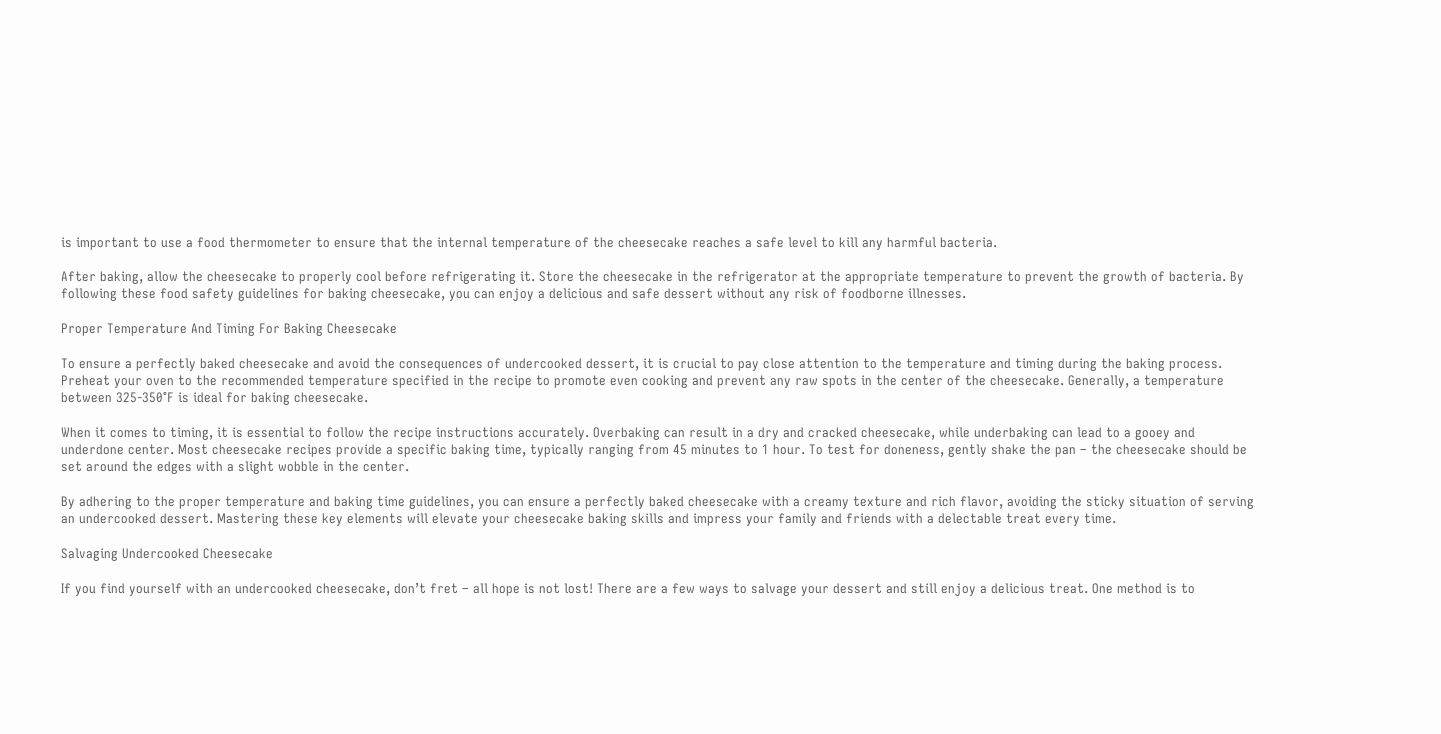is important to use a food thermometer to ensure that the internal temperature of the cheesecake reaches a safe level to kill any harmful bacteria.

After baking, allow the cheesecake to properly cool before refrigerating it. Store the cheesecake in the refrigerator at the appropriate temperature to prevent the growth of bacteria. By following these food safety guidelines for baking cheesecake, you can enjoy a delicious and safe dessert without any risk of foodborne illnesses.

Proper Temperature And Timing For Baking Cheesecake

To ensure a perfectly baked cheesecake and avoid the consequences of undercooked dessert, it is crucial to pay close attention to the temperature and timing during the baking process. Preheat your oven to the recommended temperature specified in the recipe to promote even cooking and prevent any raw spots in the center of the cheesecake. Generally, a temperature between 325-350°F is ideal for baking cheesecake.

When it comes to timing, it is essential to follow the recipe instructions accurately. Overbaking can result in a dry and cracked cheesecake, while underbaking can lead to a gooey and underdone center. Most cheesecake recipes provide a specific baking time, typically ranging from 45 minutes to 1 hour. To test for doneness, gently shake the pan – the cheesecake should be set around the edges with a slight wobble in the center.

By adhering to the proper temperature and baking time guidelines, you can ensure a perfectly baked cheesecake with a creamy texture and rich flavor, avoiding the sticky situation of serving an undercooked dessert. Mastering these key elements will elevate your cheesecake baking skills and impress your family and friends with a delectable treat every time.

Salvaging Undercooked Cheesecake

If you find yourself with an undercooked cheesecake, don’t fret – all hope is not lost! There are a few ways to salvage your dessert and still enjoy a delicious treat. One method is to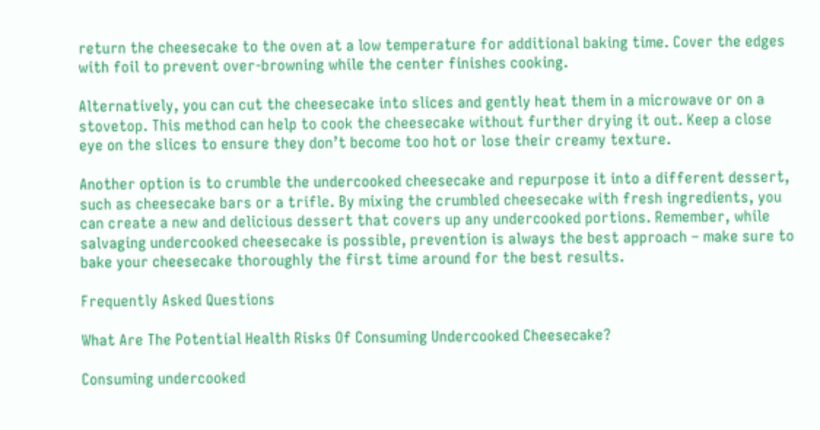return the cheesecake to the oven at a low temperature for additional baking time. Cover the edges with foil to prevent over-browning while the center finishes cooking.

Alternatively, you can cut the cheesecake into slices and gently heat them in a microwave or on a stovetop. This method can help to cook the cheesecake without further drying it out. Keep a close eye on the slices to ensure they don’t become too hot or lose their creamy texture.

Another option is to crumble the undercooked cheesecake and repurpose it into a different dessert, such as cheesecake bars or a trifle. By mixing the crumbled cheesecake with fresh ingredients, you can create a new and delicious dessert that covers up any undercooked portions. Remember, while salvaging undercooked cheesecake is possible, prevention is always the best approach – make sure to bake your cheesecake thoroughly the first time around for the best results.

Frequently Asked Questions

What Are The Potential Health Risks Of Consuming Undercooked Cheesecake?

Consuming undercooked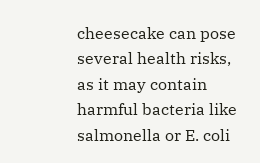cheesecake can pose several health risks, as it may contain harmful bacteria like salmonella or E. coli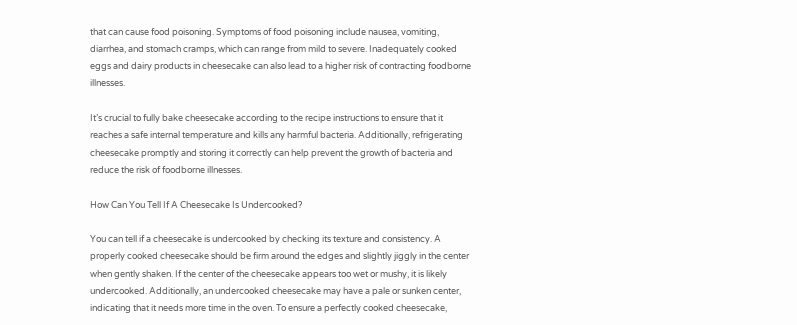that can cause food poisoning. Symptoms of food poisoning include nausea, vomiting, diarrhea, and stomach cramps, which can range from mild to severe. Inadequately cooked eggs and dairy products in cheesecake can also lead to a higher risk of contracting foodborne illnesses.

It’s crucial to fully bake cheesecake according to the recipe instructions to ensure that it reaches a safe internal temperature and kills any harmful bacteria. Additionally, refrigerating cheesecake promptly and storing it correctly can help prevent the growth of bacteria and reduce the risk of foodborne illnesses.

How Can You Tell If A Cheesecake Is Undercooked?

You can tell if a cheesecake is undercooked by checking its texture and consistency. A properly cooked cheesecake should be firm around the edges and slightly jiggly in the center when gently shaken. If the center of the cheesecake appears too wet or mushy, it is likely undercooked. Additionally, an undercooked cheesecake may have a pale or sunken center, indicating that it needs more time in the oven. To ensure a perfectly cooked cheesecake,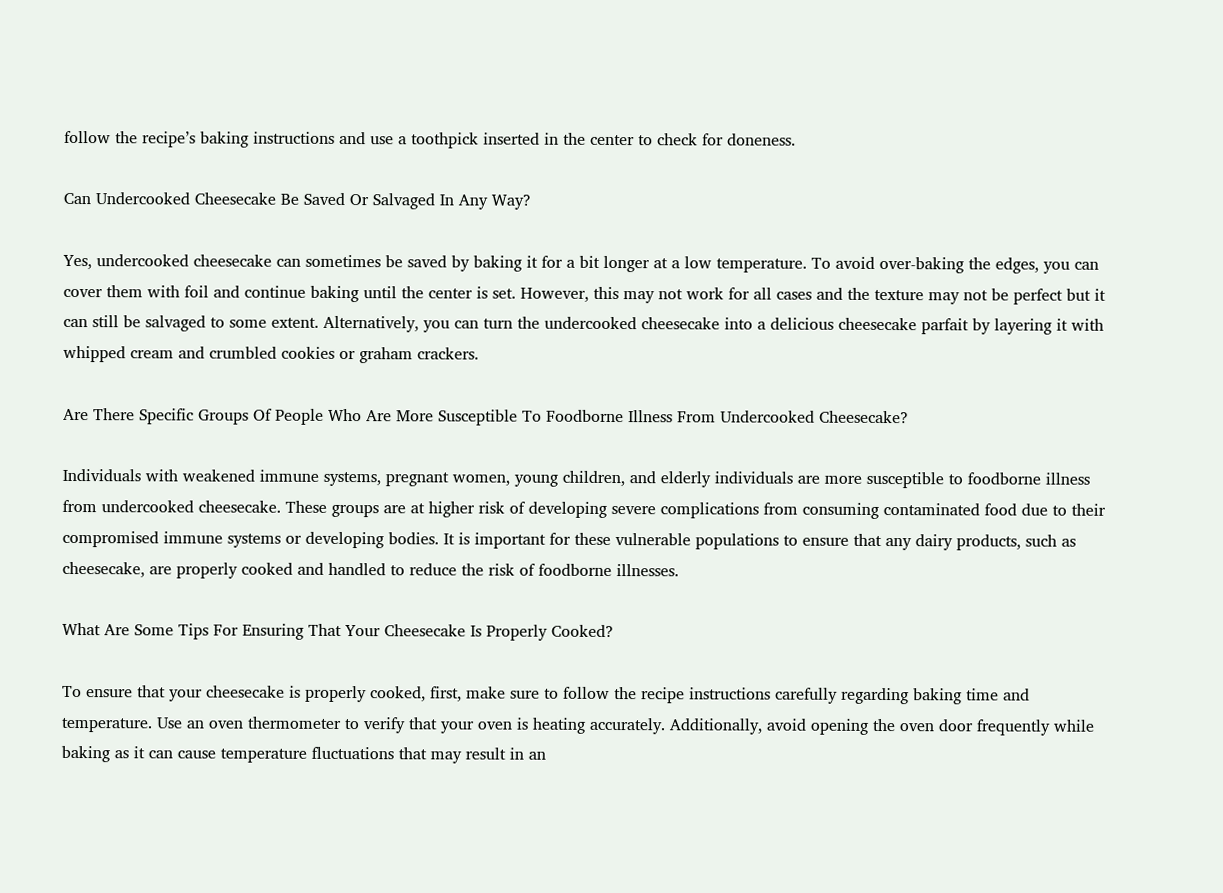follow the recipe’s baking instructions and use a toothpick inserted in the center to check for doneness.

Can Undercooked Cheesecake Be Saved Or Salvaged In Any Way?

Yes, undercooked cheesecake can sometimes be saved by baking it for a bit longer at a low temperature. To avoid over-baking the edges, you can cover them with foil and continue baking until the center is set. However, this may not work for all cases and the texture may not be perfect but it can still be salvaged to some extent. Alternatively, you can turn the undercooked cheesecake into a delicious cheesecake parfait by layering it with whipped cream and crumbled cookies or graham crackers.

Are There Specific Groups Of People Who Are More Susceptible To Foodborne Illness From Undercooked Cheesecake?

Individuals with weakened immune systems, pregnant women, young children, and elderly individuals are more susceptible to foodborne illness from undercooked cheesecake. These groups are at higher risk of developing severe complications from consuming contaminated food due to their compromised immune systems or developing bodies. It is important for these vulnerable populations to ensure that any dairy products, such as cheesecake, are properly cooked and handled to reduce the risk of foodborne illnesses.

What Are Some Tips For Ensuring That Your Cheesecake Is Properly Cooked?

To ensure that your cheesecake is properly cooked, first, make sure to follow the recipe instructions carefully regarding baking time and temperature. Use an oven thermometer to verify that your oven is heating accurately. Additionally, avoid opening the oven door frequently while baking as it can cause temperature fluctuations that may result in an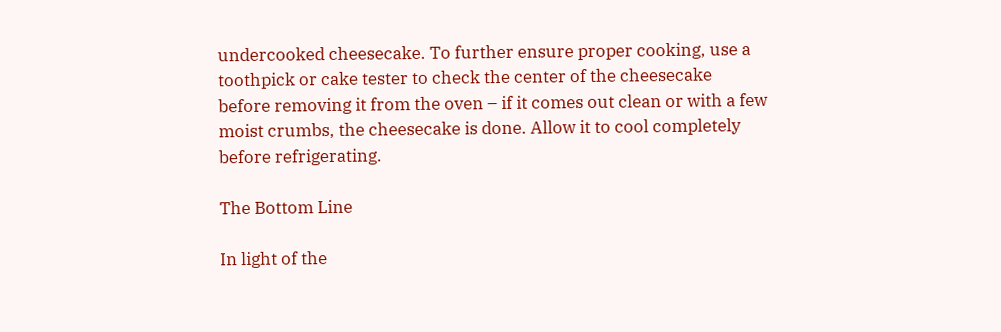undercooked cheesecake. To further ensure proper cooking, use a toothpick or cake tester to check the center of the cheesecake before removing it from the oven – if it comes out clean or with a few moist crumbs, the cheesecake is done. Allow it to cool completely before refrigerating.

The Bottom Line

In light of the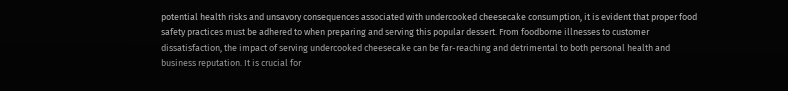potential health risks and unsavory consequences associated with undercooked cheesecake consumption, it is evident that proper food safety practices must be adhered to when preparing and serving this popular dessert. From foodborne illnesses to customer dissatisfaction, the impact of serving undercooked cheesecake can be far-reaching and detrimental to both personal health and business reputation. It is crucial for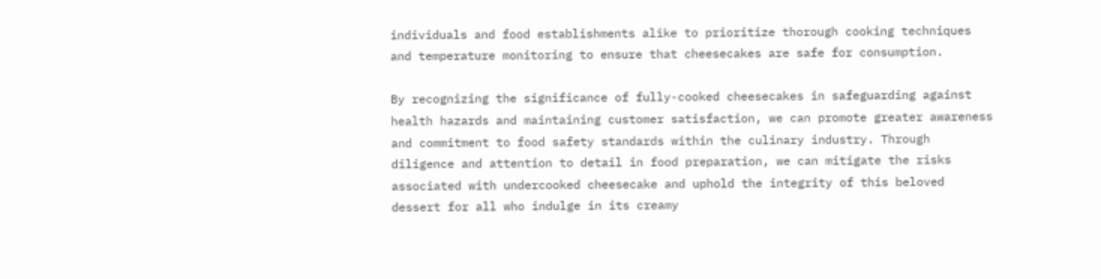individuals and food establishments alike to prioritize thorough cooking techniques and temperature monitoring to ensure that cheesecakes are safe for consumption.

By recognizing the significance of fully-cooked cheesecakes in safeguarding against health hazards and maintaining customer satisfaction, we can promote greater awareness and commitment to food safety standards within the culinary industry. Through diligence and attention to detail in food preparation, we can mitigate the risks associated with undercooked cheesecake and uphold the integrity of this beloved dessert for all who indulge in its creamy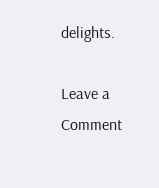delights.

Leave a Comment